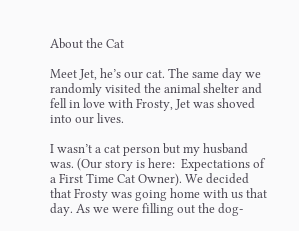About the Cat

Meet Jet, he’s our cat. The same day we randomly visited the animal shelter and fell in love with Frosty, Jet was shoved into our lives.

I wasn’t a cat person but my husband was. (Our story is here:  Expectations of a First Time Cat Owner). We decided that Frosty was going home with us that day. As we were filling out the dog-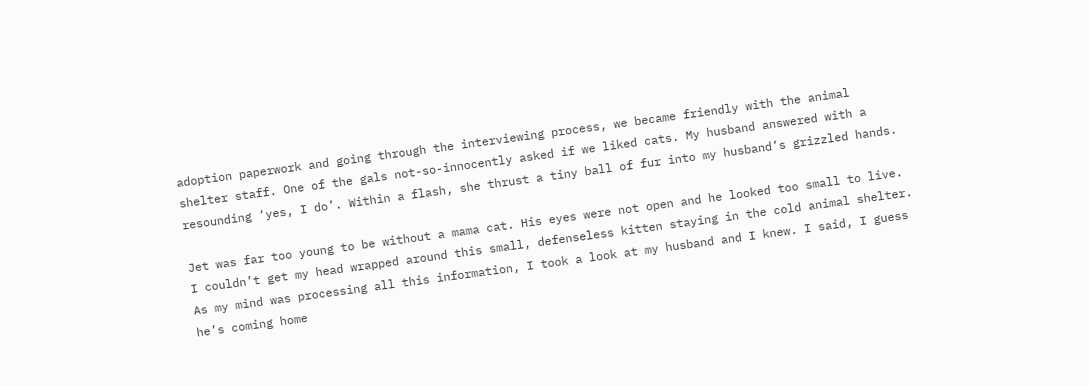adoption paperwork and going through the interviewing process, we became friendly with the animal shelter staff. One of the gals not-so-innocently asked if we liked cats. My husband answered with a resounding ‘yes, I do’. Within a flash, she thrust a tiny ball of fur into my husband’s grizzled hands.

Jet was far too young to be without a mama cat. His eyes were not open and he looked too small to live. I couldn’t get my head wrapped around this small, defenseless kitten staying in the cold animal shelter. As my mind was processing all this information, I took a look at my husband and I knew. I said, I guess he’s coming home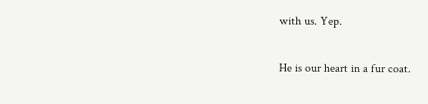with us. Yep.

He is our heart in a fur coat.